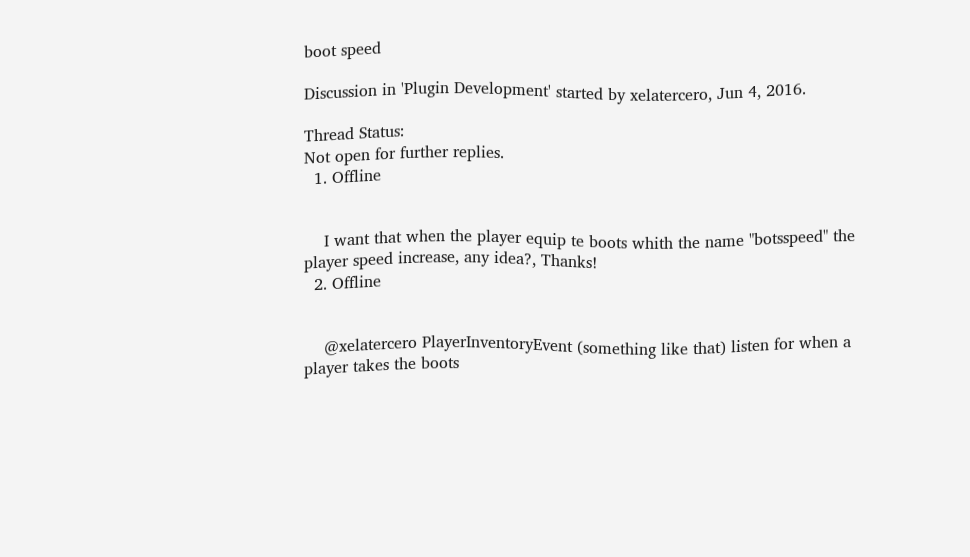boot speed

Discussion in 'Plugin Development' started by xelatercero, Jun 4, 2016.

Thread Status:
Not open for further replies.
  1. Offline


    I want that when the player equip te boots whith the name "botsspeed" the player speed increase, any idea?, Thanks!
  2. Offline


    @xelatercero PlayerInventoryEvent (something like that) listen for when a player takes the boots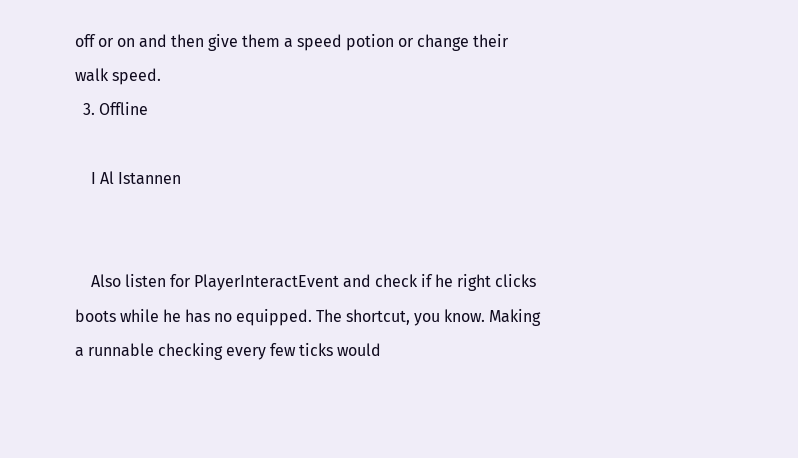off or on and then give them a speed potion or change their walk speed.
  3. Offline

    I Al Istannen


    Also listen for PlayerInteractEvent and check if he right clicks boots while he has no equipped. The shortcut, you know. Making a runnable checking every few ticks would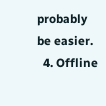probably be easier.
  4. Offline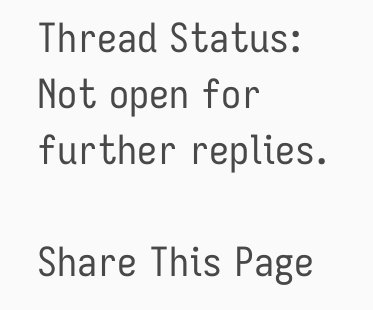Thread Status:
Not open for further replies.

Share This Page